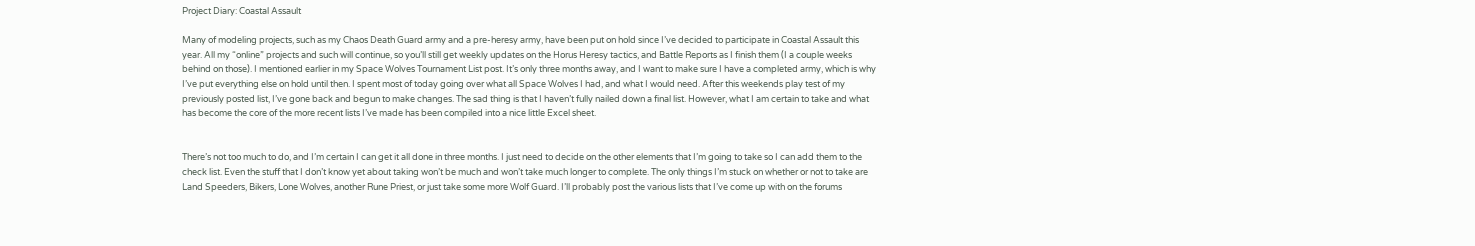Project Diary: Coastal Assault

Many of modeling projects, such as my Chaos Death Guard army and a pre-heresy army, have been put on hold since I’ve decided to participate in Coastal Assault this year. All my “online” projects and such will continue, so you’ll still get weekly updates on the Horus Heresy tactics, and Battle Reports as I finish them (I a couple weeks behind on those). I mentioned earlier in my Space Wolves Tournament List post. It’s only three months away, and I want to make sure I have a completed army, which is why I’ve put everything else on hold until then. I spent most of today going over what all Space Wolves I had, and what I would need. After this weekends play test of my previously posted list, I’ve gone back and begun to make changes. The sad thing is that I haven’t fully nailed down a final list. However, what I am certain to take and what has become the core of the more recent lists I’ve made has been compiled into a nice little Excel sheet.


There’s not too much to do, and I’m certain I can get it all done in three months. I just need to decide on the other elements that I’m going to take so I can add them to the check list. Even the stuff that I don’t know yet about taking won’t be much and won’t take much longer to complete. The only things I’m stuck on whether or not to take are Land Speeders, Bikers, Lone Wolves, another Rune Priest, or just take some more Wolf Guard. I’ll probably post the various lists that I’ve come up with on the forums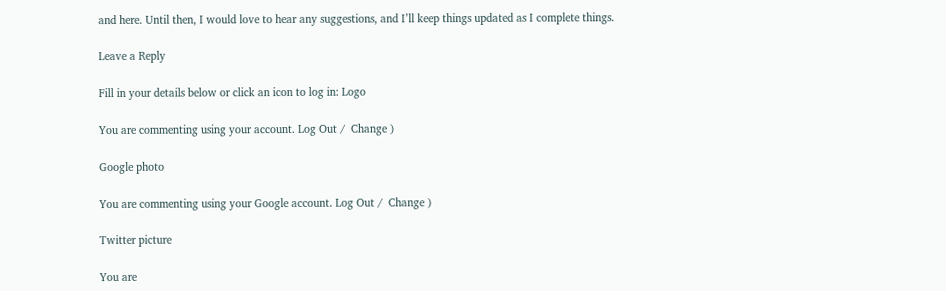and here. Until then, I would love to hear any suggestions, and I’ll keep things updated as I complete things.

Leave a Reply

Fill in your details below or click an icon to log in: Logo

You are commenting using your account. Log Out /  Change )

Google photo

You are commenting using your Google account. Log Out /  Change )

Twitter picture

You are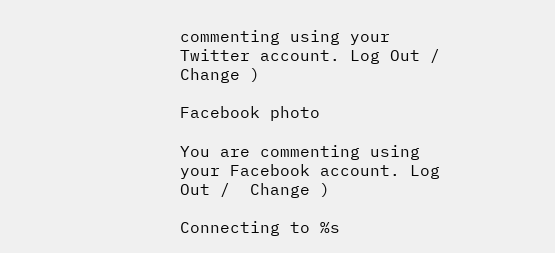commenting using your Twitter account. Log Out /  Change )

Facebook photo

You are commenting using your Facebook account. Log Out /  Change )

Connecting to %s